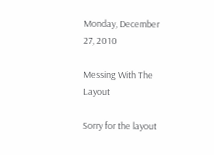Monday, December 27, 2010

Messing With The Layout

Sorry for the layout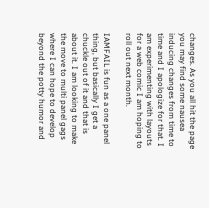changes. As you all hit the page you may find some nausea inducing changes from time to time and I apologize for that. I am experimenting with layouts for a web comic I am hoping to roll out next month.

IAMFAIL is fun as a one panel thing, but basically I get a chuckle out of it and that is about it. I am looking to make the move to multi panel gags where I can hope to develop beyond the potty humor and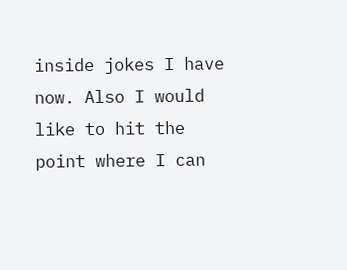inside jokes I have now. Also I would like to hit the point where I can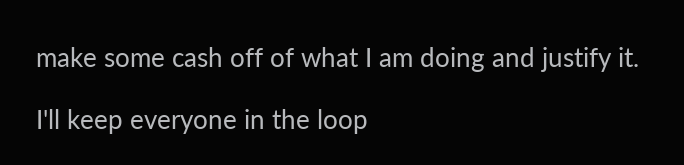make some cash off of what I am doing and justify it.

I'll keep everyone in the loop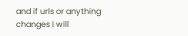and if urls or anything changes I will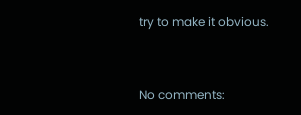try to make it obvious.


No comments: